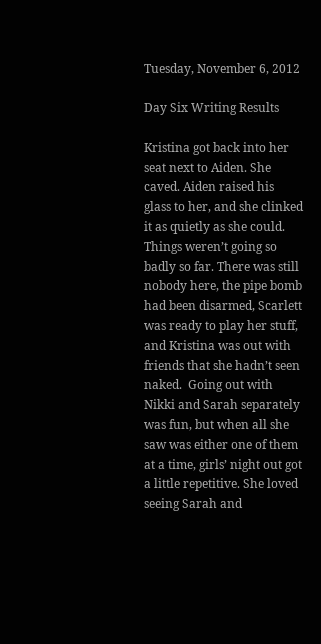Tuesday, November 6, 2012

Day Six Writing Results

Kristina got back into her seat next to Aiden. She caved. Aiden raised his glass to her, and she clinked it as quietly as she could. Things weren’t going so badly so far. There was still nobody here, the pipe bomb had been disarmed, Scarlett was ready to play her stuff, and Kristina was out with friends that she hadn’t seen naked.  Going out with Nikki and Sarah separately was fun, but when all she saw was either one of them at a time, girls’ night out got a little repetitive. She loved seeing Sarah and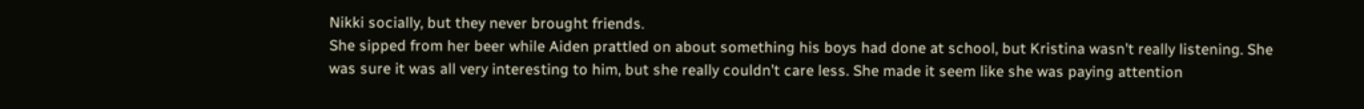Nikki socially, but they never brought friends.
She sipped from her beer while Aiden prattled on about something his boys had done at school, but Kristina wasn’t really listening. She was sure it was all very interesting to him, but she really couldn’t care less. She made it seem like she was paying attention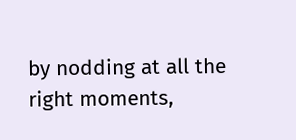by nodding at all the right moments,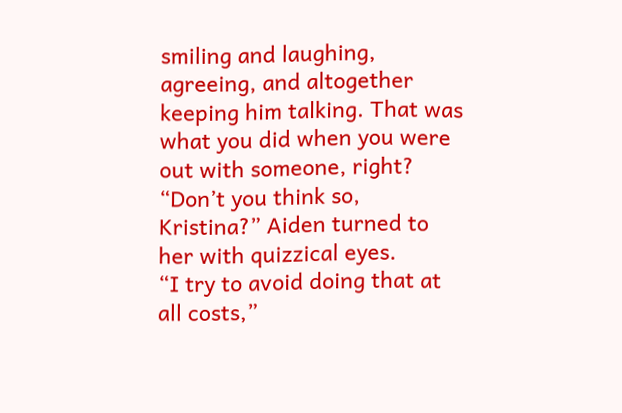smiling and laughing, agreeing, and altogether keeping him talking. That was what you did when you were out with someone, right?
“Don’t you think so, Kristina?” Aiden turned to her with quizzical eyes.
“I try to avoid doing that at all costs,”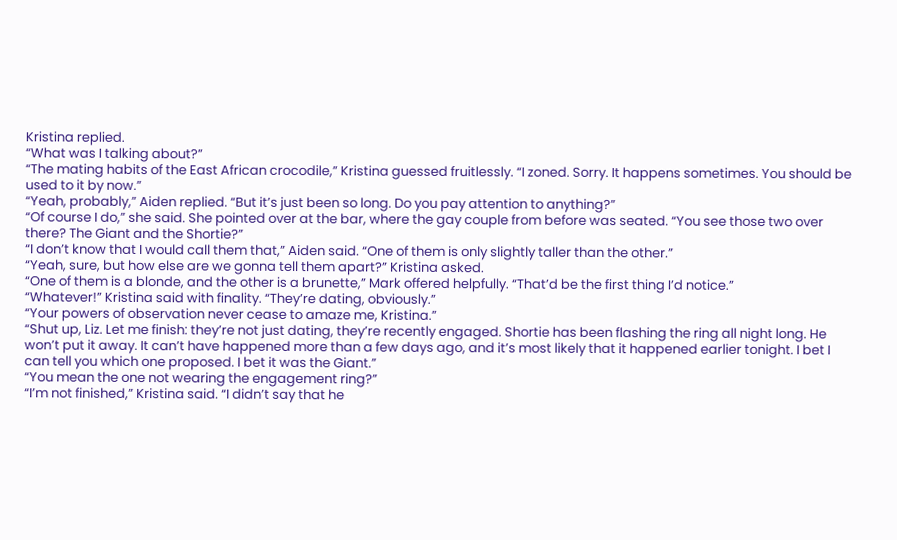Kristina replied.
“What was I talking about?”
“The mating habits of the East African crocodile,” Kristina guessed fruitlessly. “I zoned. Sorry. It happens sometimes. You should be used to it by now.”
“Yeah, probably,” Aiden replied. “But it’s just been so long. Do you pay attention to anything?”
“Of course I do,” she said. She pointed over at the bar, where the gay couple from before was seated. “You see those two over there? The Giant and the Shortie?”
“I don’t know that I would call them that,” Aiden said. “One of them is only slightly taller than the other.”
“Yeah, sure, but how else are we gonna tell them apart?” Kristina asked.
“One of them is a blonde, and the other is a brunette,” Mark offered helpfully. “That’d be the first thing I’d notice.”
“Whatever!” Kristina said with finality. “They’re dating, obviously.”
“Your powers of observation never cease to amaze me, Kristina.”
“Shut up, Liz. Let me finish: they’re not just dating, they’re recently engaged. Shortie has been flashing the ring all night long. He won’t put it away. It can’t have happened more than a few days ago, and it’s most likely that it happened earlier tonight. I bet I can tell you which one proposed. I bet it was the Giant.”
“You mean the one not wearing the engagement ring?”
“I’m not finished,” Kristina said. “I didn’t say that he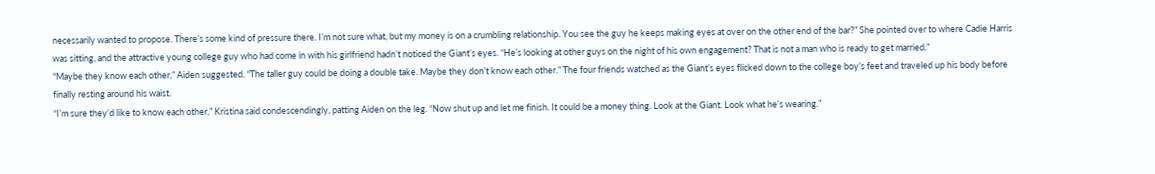necessarily wanted to propose. There’s some kind of pressure there. I’m not sure what, but my money is on a crumbling relationship. You see the guy he keeps making eyes at over on the other end of the bar?” She pointed over to where Cadie Harris was sitting, and the attractive young college guy who had come in with his girlfriend hadn’t noticed the Giant’s eyes. “He’s looking at other guys on the night of his own engagement? That is not a man who is ready to get married.”
“Maybe they know each other,” Aiden suggested. “The taller guy could be doing a double take. Maybe they don’t know each other.” The four friends watched as the Giant’s eyes flicked down to the college boy’s feet and traveled up his body before finally resting around his waist.
“I’m sure they’d like to know each other,” Kristina said condescendingly, patting Aiden on the leg. “Now shut up and let me finish. It could be a money thing. Look at the Giant. Look what he’s wearing.”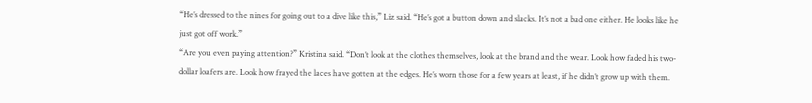“He’s dressed to the nines for going out to a dive like this,” Liz said. “He’s got a button down and slacks. It’s not a bad one either. He looks like he just got off work.”
“Are you even paying attention?” Kristina said. “Don’t look at the clothes themselves, look at the brand and the wear. Look how faded his two-dollar loafers are. Look how frayed the laces have gotten at the edges. He’s worn those for a few years at least, if he didn’t grow up with them.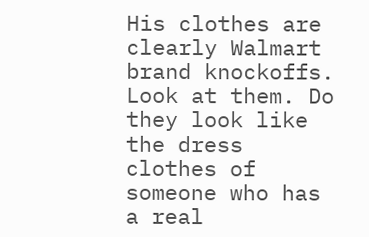His clothes are clearly Walmart brand knockoffs. Look at them. Do they look like the dress clothes of someone who has a real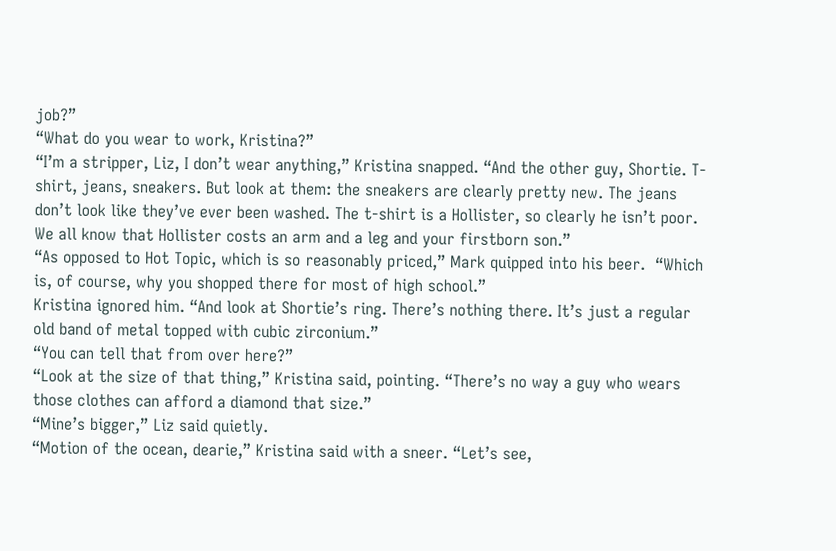job?”
“What do you wear to work, Kristina?”
“I’m a stripper, Liz, I don’t wear anything,” Kristina snapped. “And the other guy, Shortie. T-shirt, jeans, sneakers. But look at them: the sneakers are clearly pretty new. The jeans don’t look like they’ve ever been washed. The t-shirt is a Hollister, so clearly he isn’t poor. We all know that Hollister costs an arm and a leg and your firstborn son.”
“As opposed to Hot Topic, which is so reasonably priced,” Mark quipped into his beer.  “Which is, of course, why you shopped there for most of high school.”
Kristina ignored him. “And look at Shortie’s ring. There’s nothing there. It’s just a regular old band of metal topped with cubic zirconium.”
“You can tell that from over here?”
“Look at the size of that thing,” Kristina said, pointing. “There’s no way a guy who wears those clothes can afford a diamond that size.”
“Mine’s bigger,” Liz said quietly.
“Motion of the ocean, dearie,” Kristina said with a sneer. “Let’s see,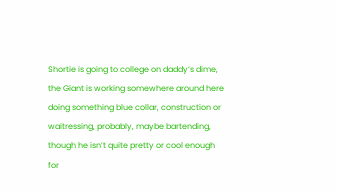Shortie is going to college on daddy’s dime, the Giant is working somewhere around here doing something blue collar, construction or waitressing, probably, maybe bartending, though he isn’t quite pretty or cool enough for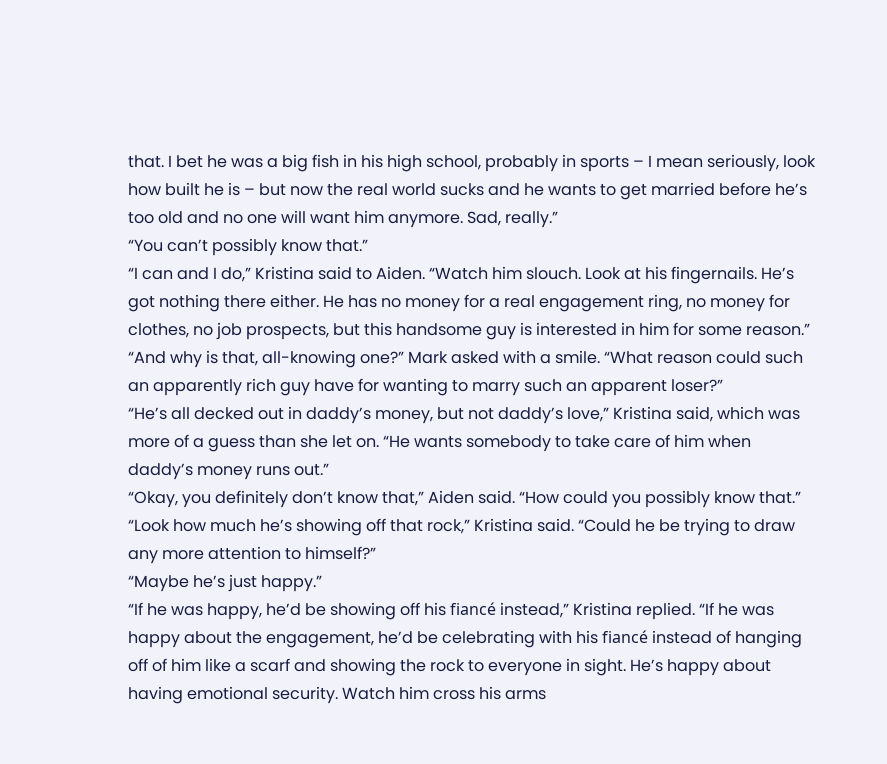that. I bet he was a big fish in his high school, probably in sports – I mean seriously, look how built he is – but now the real world sucks and he wants to get married before he’s too old and no one will want him anymore. Sad, really.”
“You can’t possibly know that.”
“I can and I do,” Kristina said to Aiden. “Watch him slouch. Look at his fingernails. He’s got nothing there either. He has no money for a real engagement ring, no money for clothes, no job prospects, but this handsome guy is interested in him for some reason.”
“And why is that, all-knowing one?” Mark asked with a smile. “What reason could such an apparently rich guy have for wanting to marry such an apparent loser?”
“He’s all decked out in daddy’s money, but not daddy’s love,” Kristina said, which was more of a guess than she let on. “He wants somebody to take care of him when daddy’s money runs out.”
“Okay, you definitely don’t know that,” Aiden said. “How could you possibly know that.”
“Look how much he’s showing off that rock,” Kristina said. “Could he be trying to draw any more attention to himself?”
“Maybe he’s just happy.”
“If he was happy, he’d be showing off his fiancé instead,” Kristina replied. “If he was happy about the engagement, he’d be celebrating with his fiancé instead of hanging off of him like a scarf and showing the rock to everyone in sight. He’s happy about having emotional security. Watch him cross his arms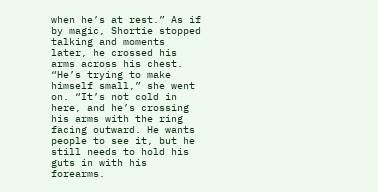when he’s at rest.” As if by magic, Shortie stopped talking and moments later, he crossed his arms across his chest.
“He’s trying to make himself small,” she went on. “It’s not cold in here, and he’s crossing his arms with the ring facing outward. He wants people to see it, but he still needs to hold his guts in with his forearms.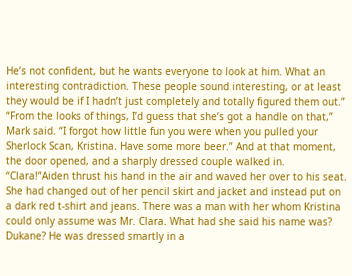He’s not confident, but he wants everyone to look at him. What an interesting contradiction. These people sound interesting, or at least they would be if I hadn’t just completely and totally figured them out.”
“From the looks of things, I’d guess that she’s got a handle on that,” Mark said. “I forgot how little fun you were when you pulled your Sherlock Scan, Kristina. Have some more beer.” And at that moment, the door opened, and a sharply dressed couple walked in.
“Clara!”Aiden thrust his hand in the air and waved her over to his seat. She had changed out of her pencil skirt and jacket and instead put on a dark red t-shirt and jeans. There was a man with her whom Kristina could only assume was Mr. Clara. What had she said his name was? Dukane? He was dressed smartly in a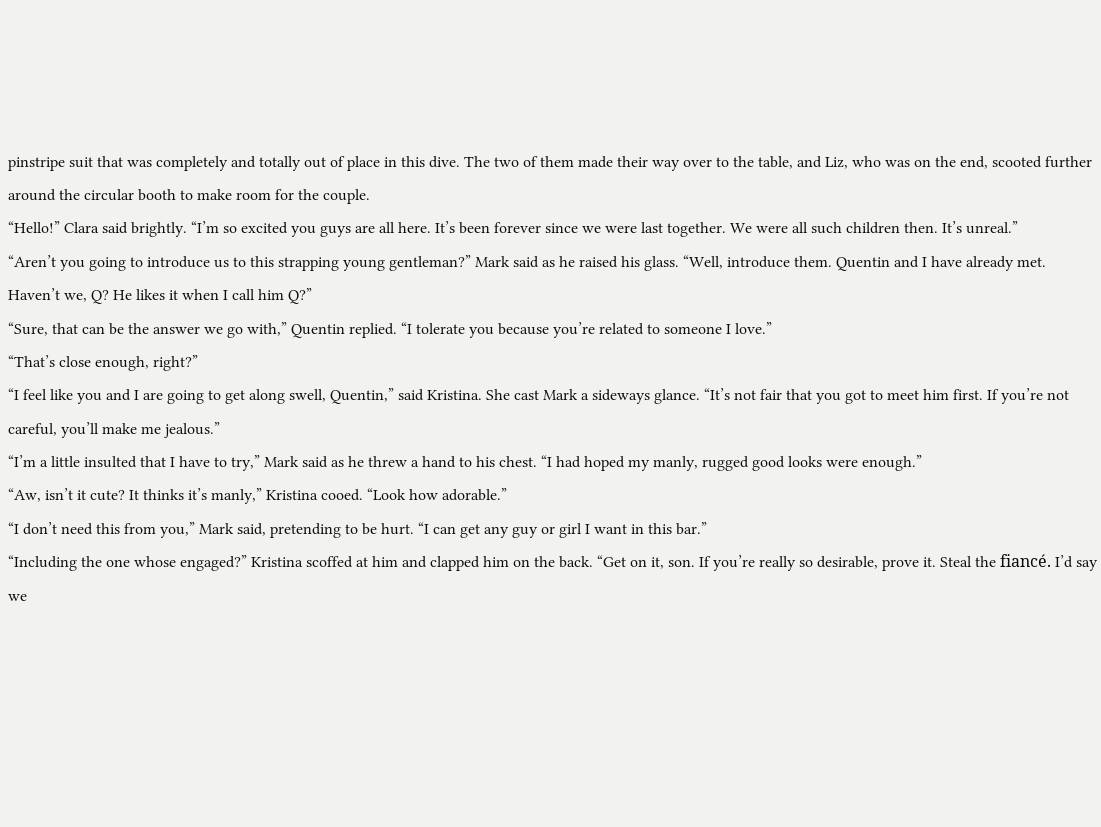pinstripe suit that was completely and totally out of place in this dive. The two of them made their way over to the table, and Liz, who was on the end, scooted further around the circular booth to make room for the couple.
“Hello!” Clara said brightly. “I’m so excited you guys are all here. It’s been forever since we were last together. We were all such children then. It’s unreal.”
“Aren’t you going to introduce us to this strapping young gentleman?” Mark said as he raised his glass. “Well, introduce them. Quentin and I have already met. Haven’t we, Q? He likes it when I call him Q?”
“Sure, that can be the answer we go with,” Quentin replied. “I tolerate you because you’re related to someone I love.”
“That’s close enough, right?”
“I feel like you and I are going to get along swell, Quentin,” said Kristina. She cast Mark a sideways glance. “It’s not fair that you got to meet him first. If you’re not careful, you’ll make me jealous.”
“I’m a little insulted that I have to try,” Mark said as he threw a hand to his chest. “I had hoped my manly, rugged good looks were enough.”
“Aw, isn’t it cute? It thinks it’s manly,” Kristina cooed. “Look how adorable.”
“I don’t need this from you,” Mark said, pretending to be hurt. “I can get any guy or girl I want in this bar.”
“Including the one whose engaged?” Kristina scoffed at him and clapped him on the back. “Get on it, son. If you’re really so desirable, prove it. Steal the fiancé. I’d say we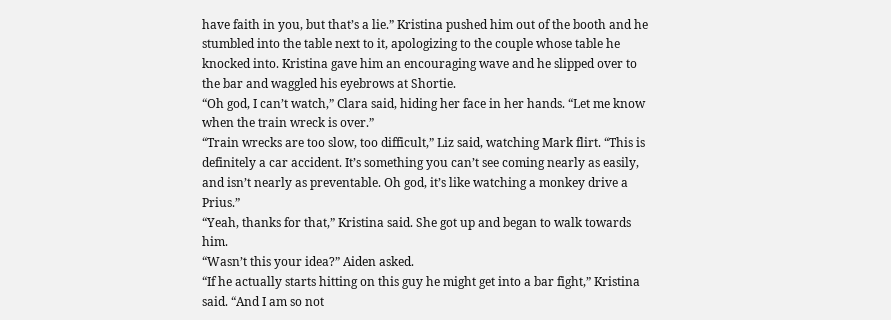have faith in you, but that’s a lie.” Kristina pushed him out of the booth and he stumbled into the table next to it, apologizing to the couple whose table he knocked into. Kristina gave him an encouraging wave and he slipped over to the bar and waggled his eyebrows at Shortie.
“Oh god, I can’t watch,” Clara said, hiding her face in her hands. “Let me know when the train wreck is over.”
“Train wrecks are too slow, too difficult,” Liz said, watching Mark flirt. “This is definitely a car accident. It’s something you can’t see coming nearly as easily, and isn’t nearly as preventable. Oh god, it’s like watching a monkey drive a Prius.”
“Yeah, thanks for that,” Kristina said. She got up and began to walk towards him.
“Wasn’t this your idea?” Aiden asked.
“If he actually starts hitting on this guy he might get into a bar fight,” Kristina said. “And I am so not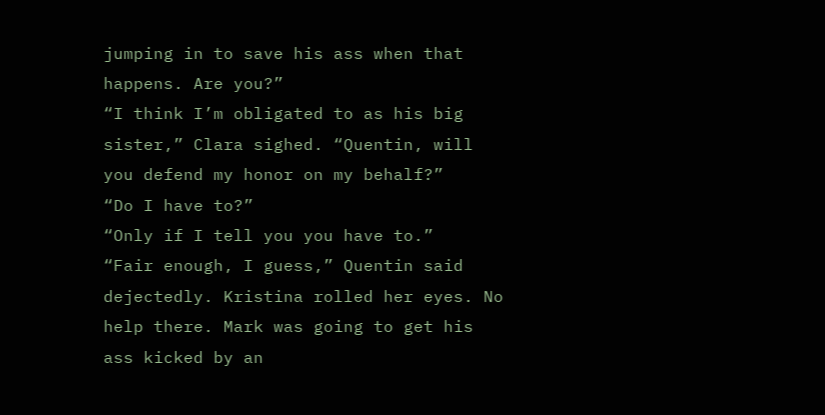jumping in to save his ass when that happens. Are you?”
“I think I’m obligated to as his big sister,” Clara sighed. “Quentin, will you defend my honor on my behalf?”
“Do I have to?”
“Only if I tell you you have to.”
“Fair enough, I guess,” Quentin said dejectedly. Kristina rolled her eyes. No help there. Mark was going to get his ass kicked by an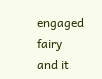engaged fairy and it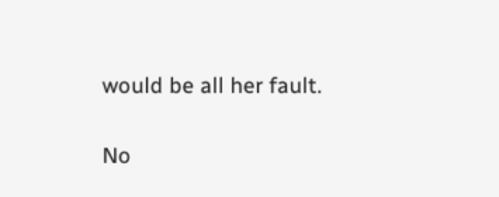would be all her fault.

No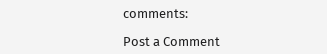comments:

Post a Comment